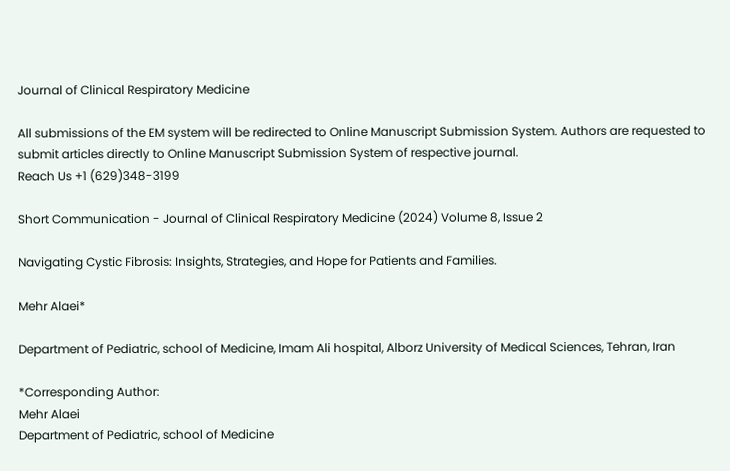Journal of Clinical Respiratory Medicine

All submissions of the EM system will be redirected to Online Manuscript Submission System. Authors are requested to submit articles directly to Online Manuscript Submission System of respective journal.
Reach Us +1 (629)348-3199

Short Communication - Journal of Clinical Respiratory Medicine (2024) Volume 8, Issue 2

Navigating Cystic Fibrosis: Insights, Strategies, and Hope for Patients and Families.

Mehr Alaei*

Department of Pediatric, school of Medicine, Imam Ali hospital, Alborz University of Medical Sciences, Tehran, Iran

*Corresponding Author:
Mehr Alaei
Department of Pediatric, school of Medicine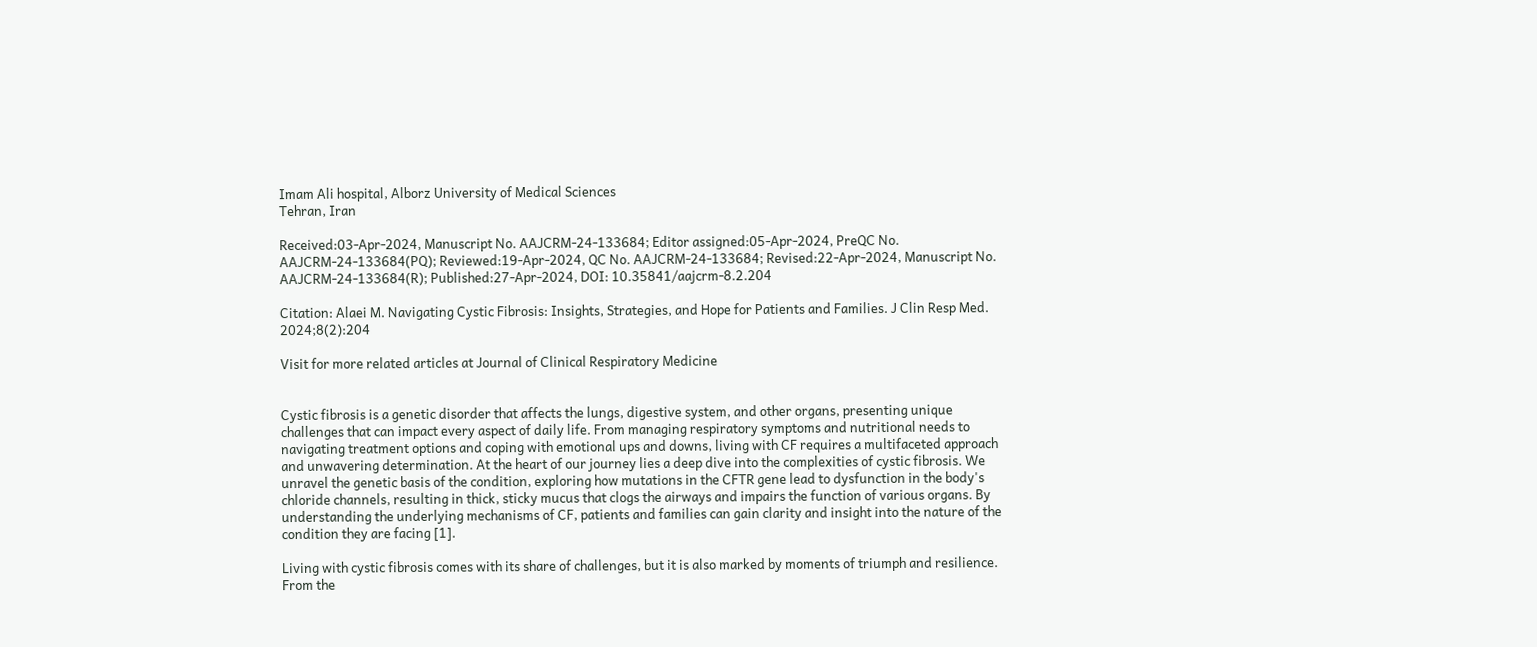Imam Ali hospital, Alborz University of Medical Sciences
Tehran, Iran

Received:03-Apr-2024, Manuscript No. AAJCRM-24-133684; Editor assigned:05-Apr-2024, PreQC No. AAJCRM-24-133684(PQ); Reviewed:19-Apr-2024, QC No. AAJCRM-24-133684; Revised:22-Apr-2024, Manuscript No. AAJCRM-24-133684(R); Published:27-Apr-2024, DOI: 10.35841/aajcrm-8.2.204

Citation: Alaei M. Navigating Cystic Fibrosis: Insights, Strategies, and Hope for Patients and Families. J Clin Resp Med. 2024;8(2):204

Visit for more related articles at Journal of Clinical Respiratory Medicine


Cystic fibrosis is a genetic disorder that affects the lungs, digestive system, and other organs, presenting unique challenges that can impact every aspect of daily life. From managing respiratory symptoms and nutritional needs to navigating treatment options and coping with emotional ups and downs, living with CF requires a multifaceted approach and unwavering determination. At the heart of our journey lies a deep dive into the complexities of cystic fibrosis. We unravel the genetic basis of the condition, exploring how mutations in the CFTR gene lead to dysfunction in the body's chloride channels, resulting in thick, sticky mucus that clogs the airways and impairs the function of various organs. By understanding the underlying mechanisms of CF, patients and families can gain clarity and insight into the nature of the condition they are facing [1].

Living with cystic fibrosis comes with its share of challenges, but it is also marked by moments of triumph and resilience. From the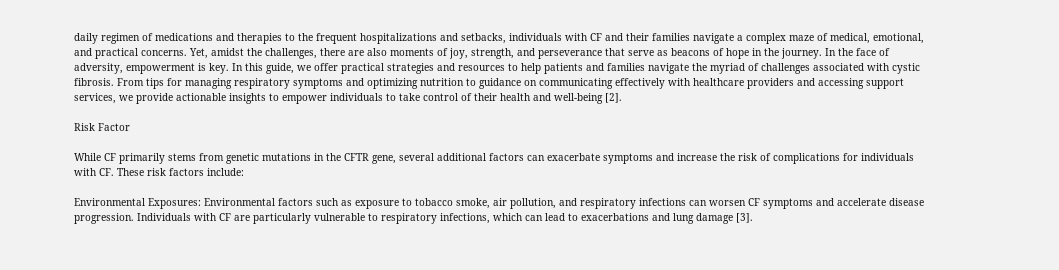daily regimen of medications and therapies to the frequent hospitalizations and setbacks, individuals with CF and their families navigate a complex maze of medical, emotional, and practical concerns. Yet, amidst the challenges, there are also moments of joy, strength, and perseverance that serve as beacons of hope in the journey. In the face of adversity, empowerment is key. In this guide, we offer practical strategies and resources to help patients and families navigate the myriad of challenges associated with cystic fibrosis. From tips for managing respiratory symptoms and optimizing nutrition to guidance on communicating effectively with healthcare providers and accessing support services, we provide actionable insights to empower individuals to take control of their health and well-being [2].

Risk Factor

While CF primarily stems from genetic mutations in the CFTR gene, several additional factors can exacerbate symptoms and increase the risk of complications for individuals with CF. These risk factors include:

Environmental Exposures: Environmental factors such as exposure to tobacco smoke, air pollution, and respiratory infections can worsen CF symptoms and accelerate disease progression. Individuals with CF are particularly vulnerable to respiratory infections, which can lead to exacerbations and lung damage [3].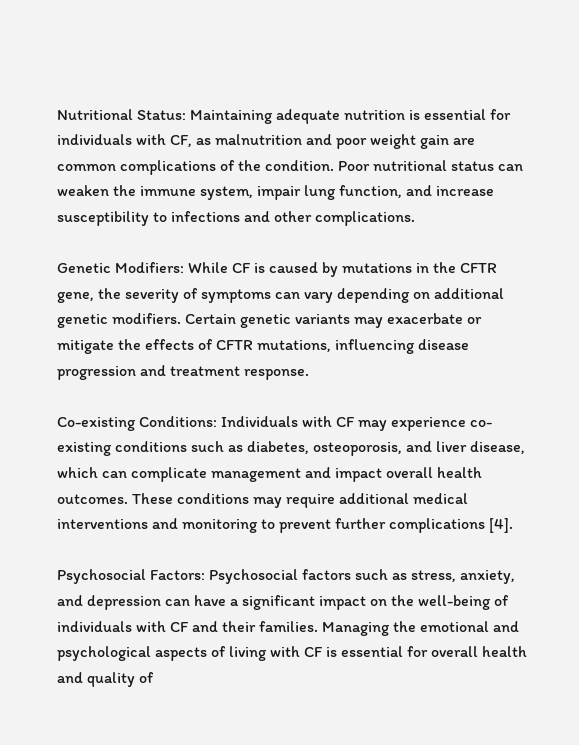Nutritional Status: Maintaining adequate nutrition is essential for individuals with CF, as malnutrition and poor weight gain are common complications of the condition. Poor nutritional status can weaken the immune system, impair lung function, and increase susceptibility to infections and other complications.

Genetic Modifiers: While CF is caused by mutations in the CFTR gene, the severity of symptoms can vary depending on additional genetic modifiers. Certain genetic variants may exacerbate or mitigate the effects of CFTR mutations, influencing disease progression and treatment response.

Co-existing Conditions: Individuals with CF may experience co-existing conditions such as diabetes, osteoporosis, and liver disease, which can complicate management and impact overall health outcomes. These conditions may require additional medical interventions and monitoring to prevent further complications [4].

Psychosocial Factors: Psychosocial factors such as stress, anxiety, and depression can have a significant impact on the well-being of individuals with CF and their families. Managing the emotional and psychological aspects of living with CF is essential for overall health and quality of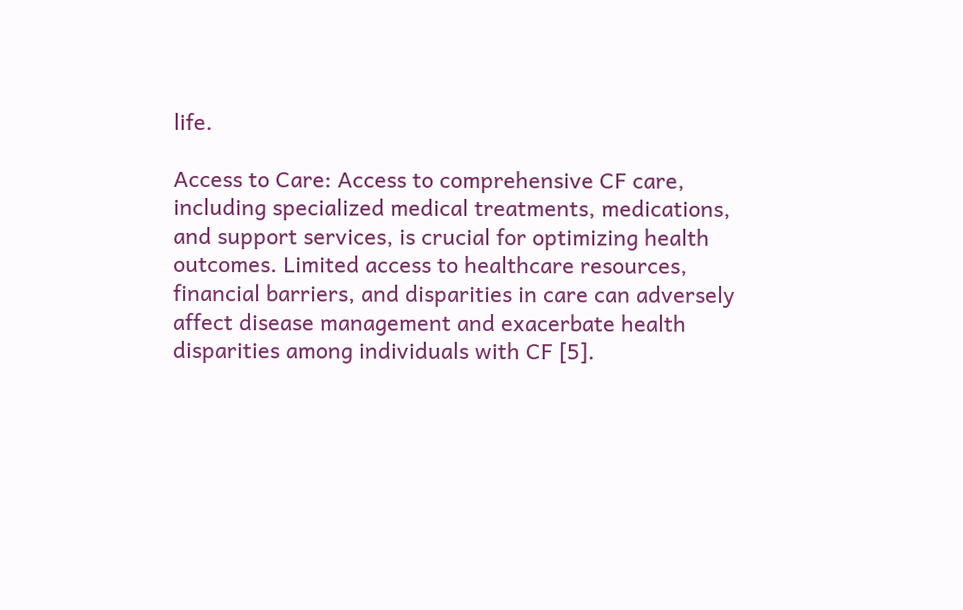life.

Access to Care: Access to comprehensive CF care, including specialized medical treatments, medications, and support services, is crucial for optimizing health outcomes. Limited access to healthcare resources, financial barriers, and disparities in care can adversely affect disease management and exacerbate health disparities among individuals with CF [5].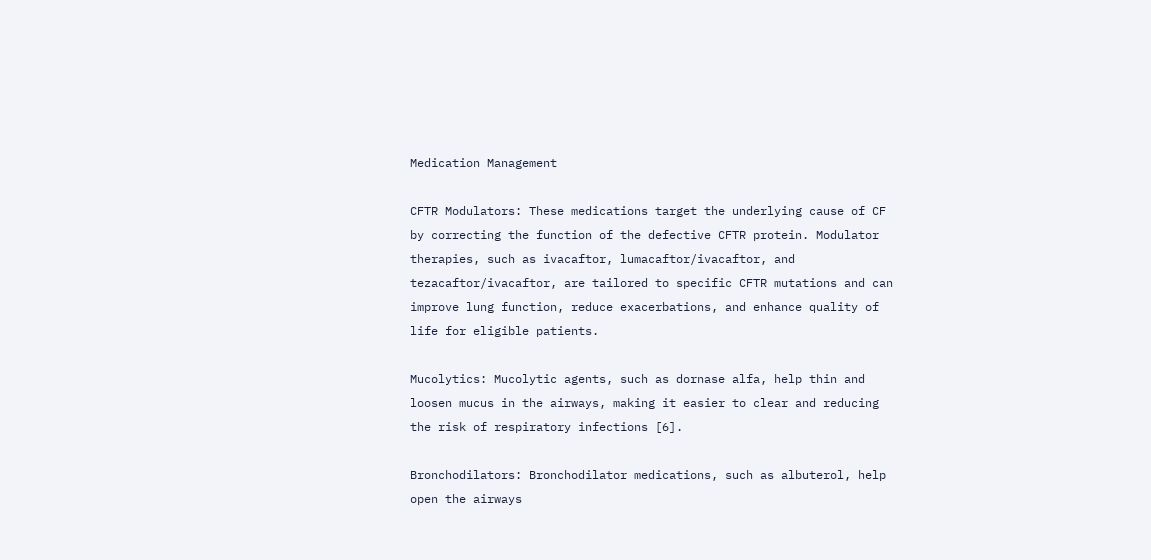Medication Management

CFTR Modulators: These medications target the underlying cause of CF by correcting the function of the defective CFTR protein. Modulator therapies, such as ivacaftor, lumacaftor/ivacaftor, and tezacaftor/ivacaftor, are tailored to specific CFTR mutations and can improve lung function, reduce exacerbations, and enhance quality of life for eligible patients.

Mucolytics: Mucolytic agents, such as dornase alfa, help thin and loosen mucus in the airways, making it easier to clear and reducing the risk of respiratory infections [6].

Bronchodilators: Bronchodilator medications, such as albuterol, help open the airways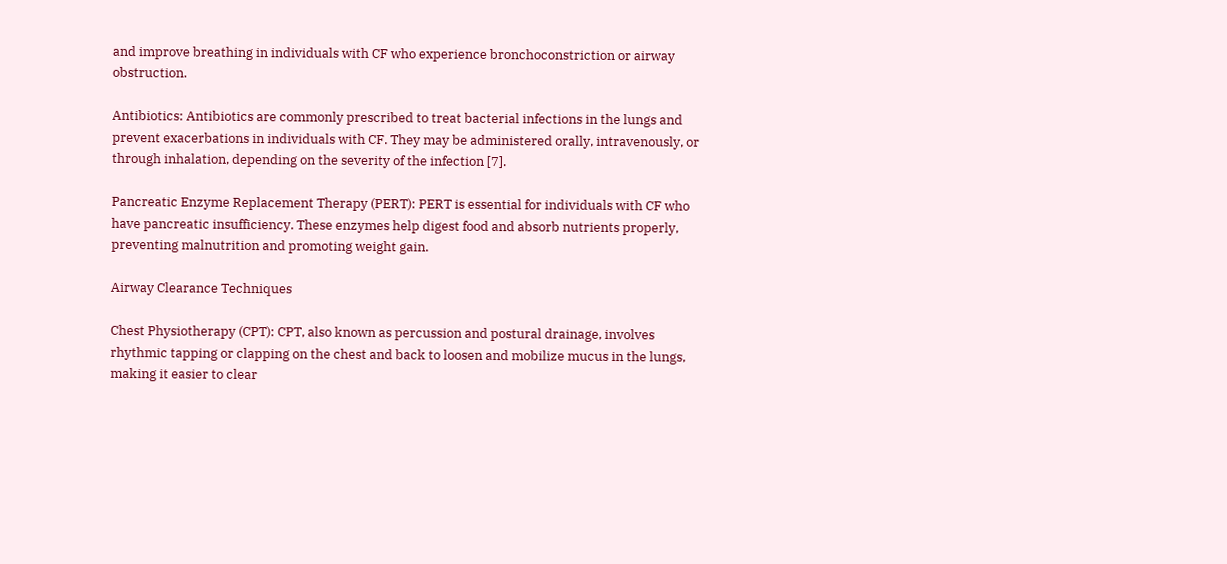and improve breathing in individuals with CF who experience bronchoconstriction or airway obstruction.

Antibiotics: Antibiotics are commonly prescribed to treat bacterial infections in the lungs and prevent exacerbations in individuals with CF. They may be administered orally, intravenously, or through inhalation, depending on the severity of the infection [7].

Pancreatic Enzyme Replacement Therapy (PERT): PERT is essential for individuals with CF who have pancreatic insufficiency. These enzymes help digest food and absorb nutrients properly, preventing malnutrition and promoting weight gain.

Airway Clearance Techniques

Chest Physiotherapy (CPT): CPT, also known as percussion and postural drainage, involves rhythmic tapping or clapping on the chest and back to loosen and mobilize mucus in the lungs, making it easier to clear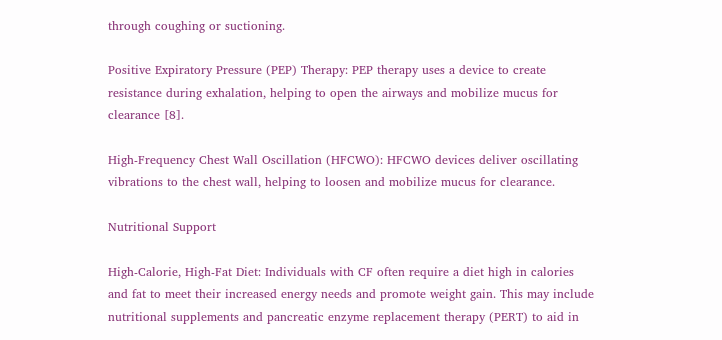through coughing or suctioning.

Positive Expiratory Pressure (PEP) Therapy: PEP therapy uses a device to create resistance during exhalation, helping to open the airways and mobilize mucus for clearance [8].

High-Frequency Chest Wall Oscillation (HFCWO): HFCWO devices deliver oscillating vibrations to the chest wall, helping to loosen and mobilize mucus for clearance.

Nutritional Support

High-Calorie, High-Fat Diet: Individuals with CF often require a diet high in calories and fat to meet their increased energy needs and promote weight gain. This may include nutritional supplements and pancreatic enzyme replacement therapy (PERT) to aid in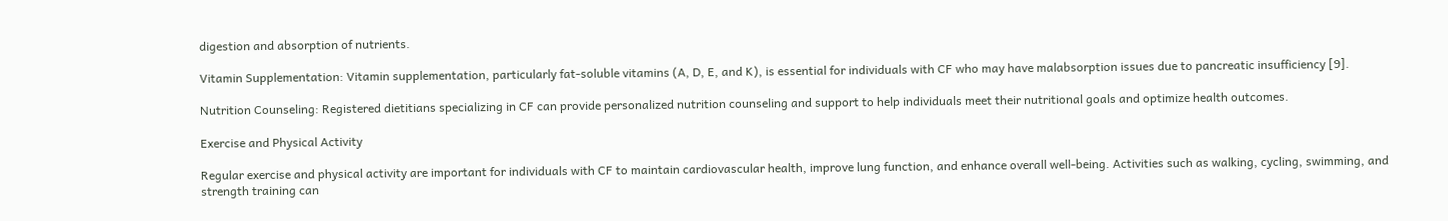digestion and absorption of nutrients.

Vitamin Supplementation: Vitamin supplementation, particularly fat-soluble vitamins (A, D, E, and K), is essential for individuals with CF who may have malabsorption issues due to pancreatic insufficiency [9].

Nutrition Counseling: Registered dietitians specializing in CF can provide personalized nutrition counseling and support to help individuals meet their nutritional goals and optimize health outcomes.

Exercise and Physical Activity

Regular exercise and physical activity are important for individuals with CF to maintain cardiovascular health, improve lung function, and enhance overall well-being. Activities such as walking, cycling, swimming, and strength training can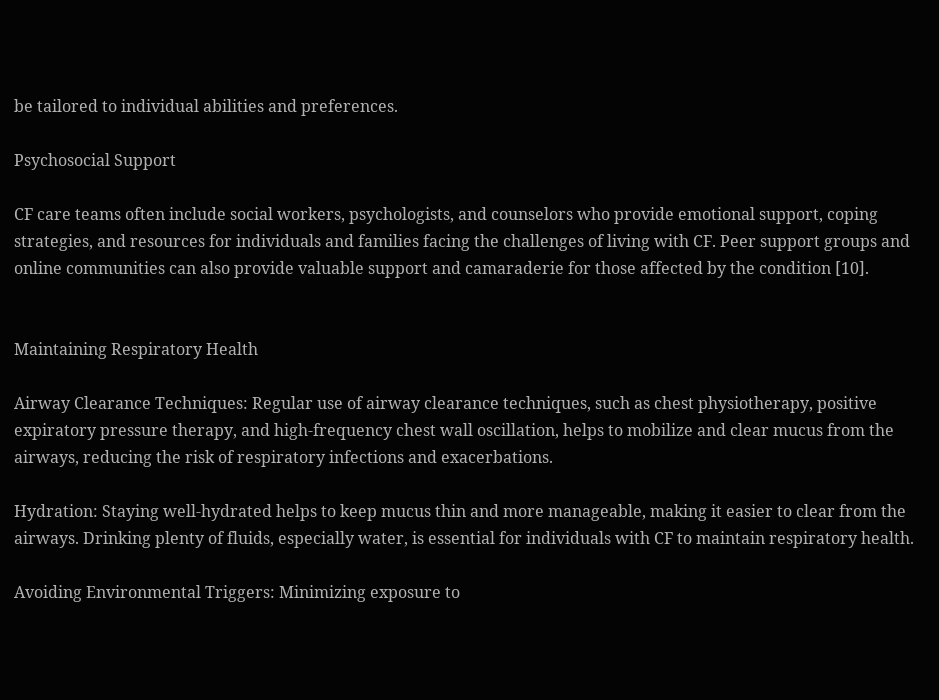be tailored to individual abilities and preferences.

Psychosocial Support

CF care teams often include social workers, psychologists, and counselors who provide emotional support, coping strategies, and resources for individuals and families facing the challenges of living with CF. Peer support groups and online communities can also provide valuable support and camaraderie for those affected by the condition [10].


Maintaining Respiratory Health

Airway Clearance Techniques: Regular use of airway clearance techniques, such as chest physiotherapy, positive expiratory pressure therapy, and high-frequency chest wall oscillation, helps to mobilize and clear mucus from the airways, reducing the risk of respiratory infections and exacerbations.

Hydration: Staying well-hydrated helps to keep mucus thin and more manageable, making it easier to clear from the airways. Drinking plenty of fluids, especially water, is essential for individuals with CF to maintain respiratory health.

Avoiding Environmental Triggers: Minimizing exposure to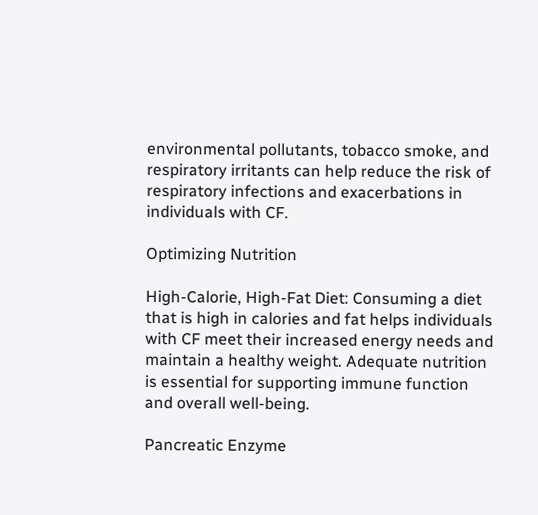environmental pollutants, tobacco smoke, and respiratory irritants can help reduce the risk of respiratory infections and exacerbations in individuals with CF.

Optimizing Nutrition

High-Calorie, High-Fat Diet: Consuming a diet that is high in calories and fat helps individuals with CF meet their increased energy needs and maintain a healthy weight. Adequate nutrition is essential for supporting immune function and overall well-being.

Pancreatic Enzyme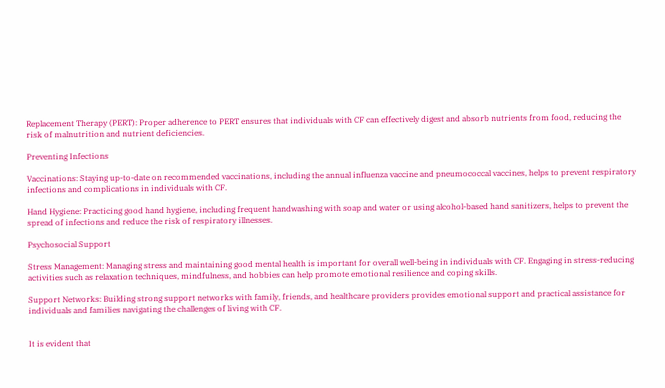Replacement Therapy (PERT): Proper adherence to PERT ensures that individuals with CF can effectively digest and absorb nutrients from food, reducing the risk of malnutrition and nutrient deficiencies.

Preventing Infections

Vaccinations: Staying up-to-date on recommended vaccinations, including the annual influenza vaccine and pneumococcal vaccines, helps to prevent respiratory infections and complications in individuals with CF.

Hand Hygiene: Practicing good hand hygiene, including frequent handwashing with soap and water or using alcohol-based hand sanitizers, helps to prevent the spread of infections and reduce the risk of respiratory illnesses.

Psychosocial Support

Stress Management: Managing stress and maintaining good mental health is important for overall well-being in individuals with CF. Engaging in stress-reducing activities such as relaxation techniques, mindfulness, and hobbies can help promote emotional resilience and coping skills.

Support Networks: Building strong support networks with family, friends, and healthcare providers provides emotional support and practical assistance for individuals and families navigating the challenges of living with CF.


It is evident that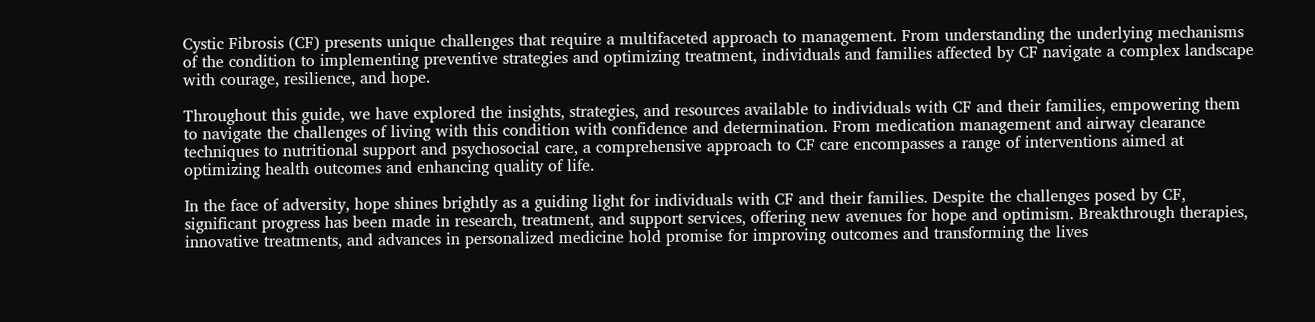Cystic Fibrosis (CF) presents unique challenges that require a multifaceted approach to management. From understanding the underlying mechanisms of the condition to implementing preventive strategies and optimizing treatment, individuals and families affected by CF navigate a complex landscape with courage, resilience, and hope.

Throughout this guide, we have explored the insights, strategies, and resources available to individuals with CF and their families, empowering them to navigate the challenges of living with this condition with confidence and determination. From medication management and airway clearance techniques to nutritional support and psychosocial care, a comprehensive approach to CF care encompasses a range of interventions aimed at optimizing health outcomes and enhancing quality of life.

In the face of adversity, hope shines brightly as a guiding light for individuals with CF and their families. Despite the challenges posed by CF, significant progress has been made in research, treatment, and support services, offering new avenues for hope and optimism. Breakthrough therapies, innovative treatments, and advances in personalized medicine hold promise for improving outcomes and transforming the lives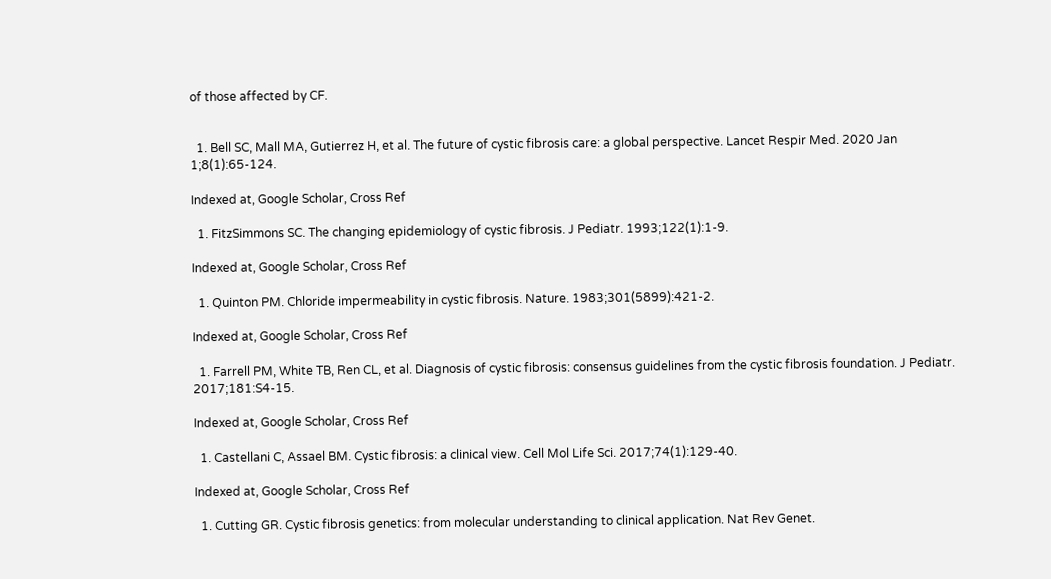of those affected by CF.


  1. Bell SC, Mall MA, Gutierrez H, et al. The future of cystic fibrosis care: a global perspective. Lancet Respir Med. 2020 Jan 1;8(1):65-124.

Indexed at, Google Scholar, Cross Ref

  1. FitzSimmons SC. The changing epidemiology of cystic fibrosis. J Pediatr. 1993;122(1):1-9.

Indexed at, Google Scholar, Cross Ref

  1. Quinton PM. Chloride impermeability in cystic fibrosis. Nature. 1983;301(5899):421-2.

Indexed at, Google Scholar, Cross Ref

  1. Farrell PM, White TB, Ren CL, et al. Diagnosis of cystic fibrosis: consensus guidelines from the cystic fibrosis foundation. J Pediatr. 2017;181:S4-15.

Indexed at, Google Scholar, Cross Ref

  1. Castellani C, Assael BM. Cystic fibrosis: a clinical view. Cell Mol Life Sci. 2017;74(1):129-40.

Indexed at, Google Scholar, Cross Ref

  1. Cutting GR. Cystic fibrosis genetics: from molecular understanding to clinical application. Nat Rev Genet.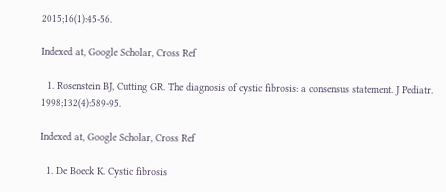2015;16(1):45-56.

Indexed at, Google Scholar, Cross Ref

  1. Rosenstein BJ, Cutting GR. The diagnosis of cystic fibrosis: a consensus statement. J Pediatr. 1998;132(4):589-95.

Indexed at, Google Scholar, Cross Ref

  1. De Boeck K. Cystic fibrosis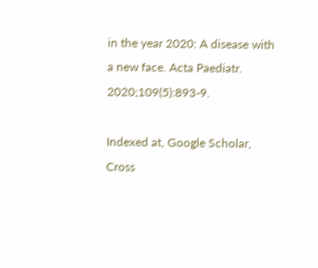in the year 2020: A disease with a new face. Acta Paediatr. 2020;109(5):893-9.

Indexed at, Google Scholar, Cross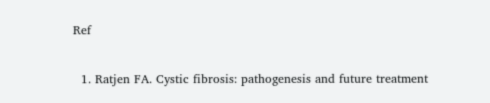Ref

  1. Ratjen FA. Cystic fibrosis: pathogenesis and future treatment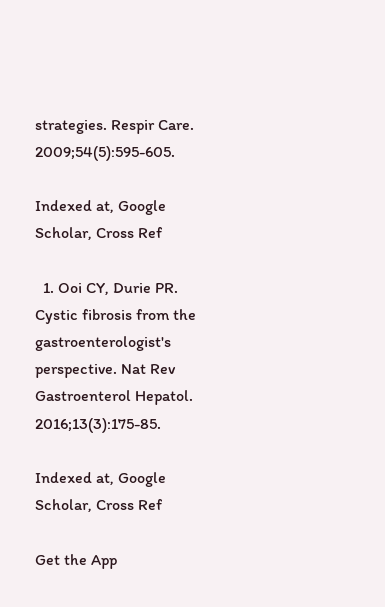strategies. Respir Care. 2009;54(5):595-605.

Indexed at, Google Scholar, Cross Ref

  1. Ooi CY, Durie PR. Cystic fibrosis from the gastroenterologist's perspective. Nat Rev Gastroenterol Hepatol. 2016;13(3):175-85.

Indexed at, Google Scholar, Cross Ref

Get the App